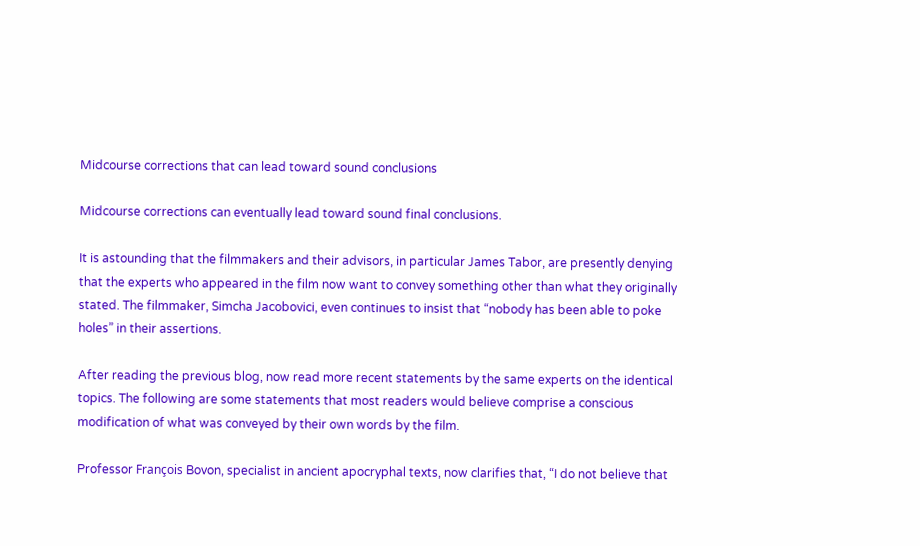Midcourse corrections that can lead toward sound conclusions

Midcourse corrections can eventually lead toward sound final conclusions.

It is astounding that the filmmakers and their advisors, in particular James Tabor, are presently denying that the experts who appeared in the film now want to convey something other than what they originally stated. The filmmaker, Simcha Jacobovici, even continues to insist that “nobody has been able to poke holes” in their assertions.

After reading the previous blog, now read more recent statements by the same experts on the identical topics. The following are some statements that most readers would believe comprise a conscious modification of what was conveyed by their own words by the film.

Professor François Bovon, specialist in ancient apocryphal texts, now clarifies that, “I do not believe that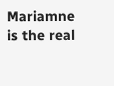Mariamne is the real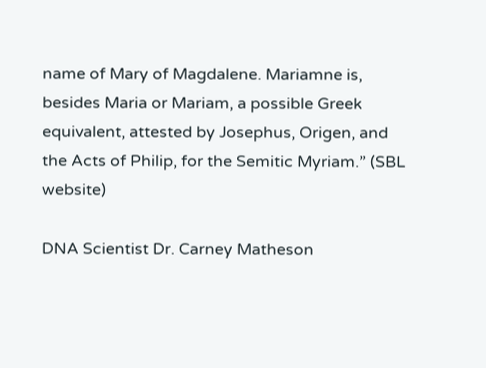name of Mary of Magdalene. Mariamne is, besides Maria or Mariam, a possible Greek equivalent, attested by Josephus, Origen, and the Acts of Philip, for the Semitic Myriam.” (SBL website)

DNA Scientist Dr. Carney Matheson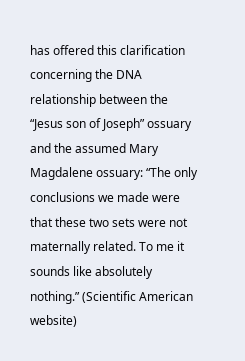has offered this clarification concerning the DNA relationship between the “Jesus son of Joseph” ossuary and the assumed Mary Magdalene ossuary: “The only conclusions we made were that these two sets were not maternally related. To me it sounds like absolutely nothing.” (Scientific American website)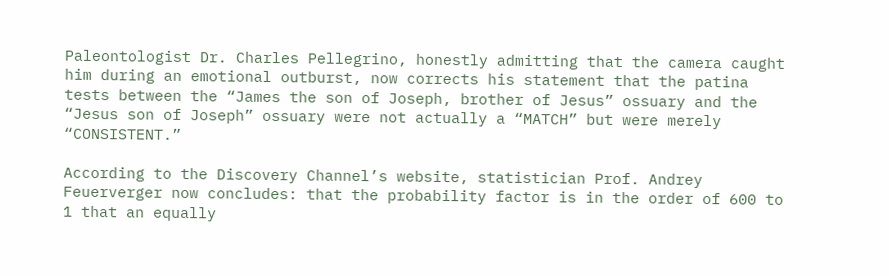Paleontologist Dr. Charles Pellegrino, honestly admitting that the camera caught him during an emotional outburst, now corrects his statement that the patina tests between the “James the son of Joseph, brother of Jesus” ossuary and the “Jesus son of Joseph” ossuary were not actually a “MATCH” but were merely “CONSISTENT.”

According to the Discovery Channel’s website, statistician Prof. Andrey Feuerverger now concludes: that the probability factor is in the order of 600 to 1 that an equally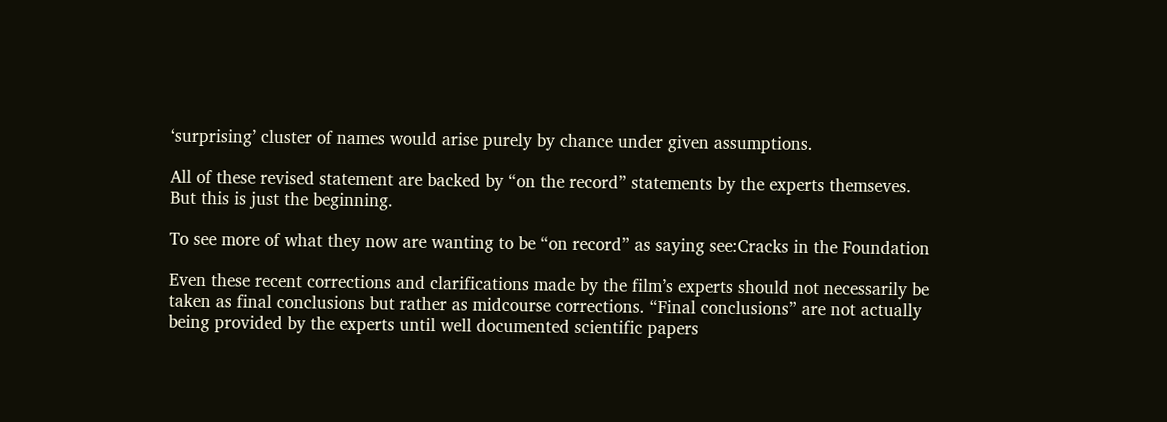‘surprising’ cluster of names would arise purely by chance under given assumptions.

All of these revised statement are backed by “on the record” statements by the experts themseves. But this is just the beginning.

To see more of what they now are wanting to be “on record” as saying see:Cracks in the Foundation

Even these recent corrections and clarifications made by the film’s experts should not necessarily be taken as final conclusions but rather as midcourse corrections. “Final conclusions” are not actually being provided by the experts until well documented scientific papers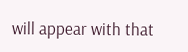will appear with that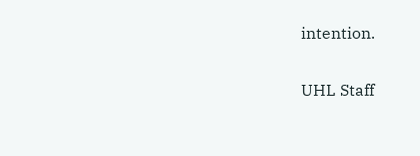intention.

UHL Staff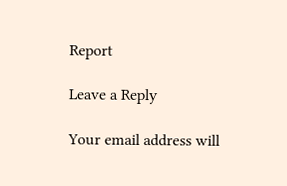Report

Leave a Reply

Your email address will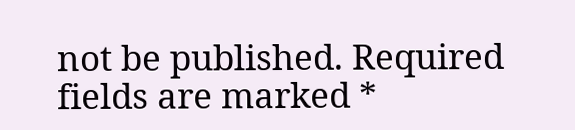not be published. Required fields are marked *